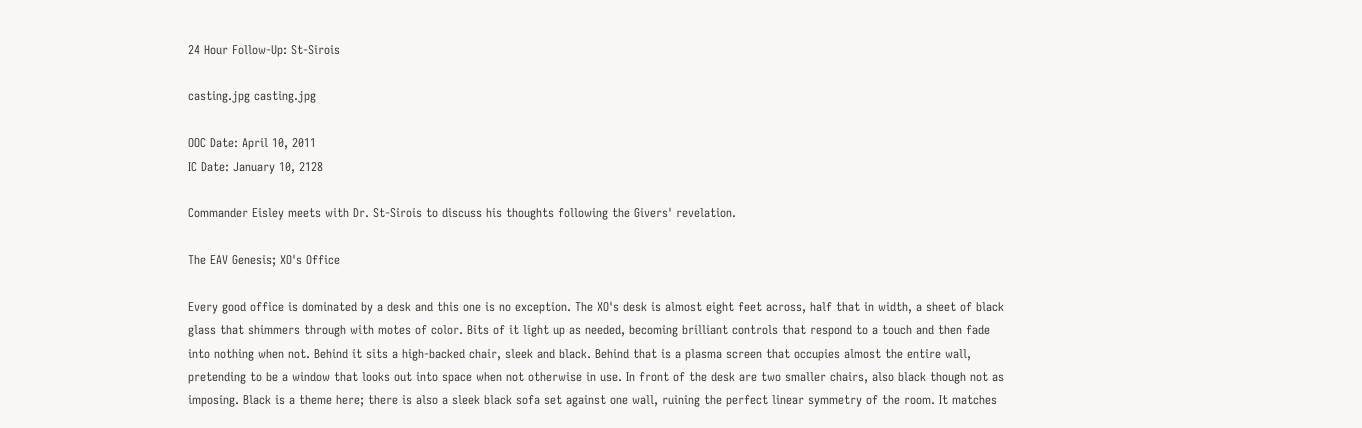24 Hour Follow-Up: St-Sirois

casting.jpg casting.jpg

OOC Date: April 10, 2011
IC Date: January 10, 2128

Commander Eisley meets with Dr. St-Sirois to discuss his thoughts following the Givers' revelation.

The EAV Genesis; XO's Office

Every good office is dominated by a desk and this one is no exception. The XO's desk is almost eight feet across, half that in width, a sheet of black glass that shimmers through with motes of color. Bits of it light up as needed, becoming brilliant controls that respond to a touch and then fade into nothing when not. Behind it sits a high-backed chair, sleek and black. Behind that is a plasma screen that occupies almost the entire wall, pretending to be a window that looks out into space when not otherwise in use. In front of the desk are two smaller chairs, also black though not as imposing. Black is a theme here; there is also a sleek black sofa set against one wall, ruining the perfect linear symmetry of the room. It matches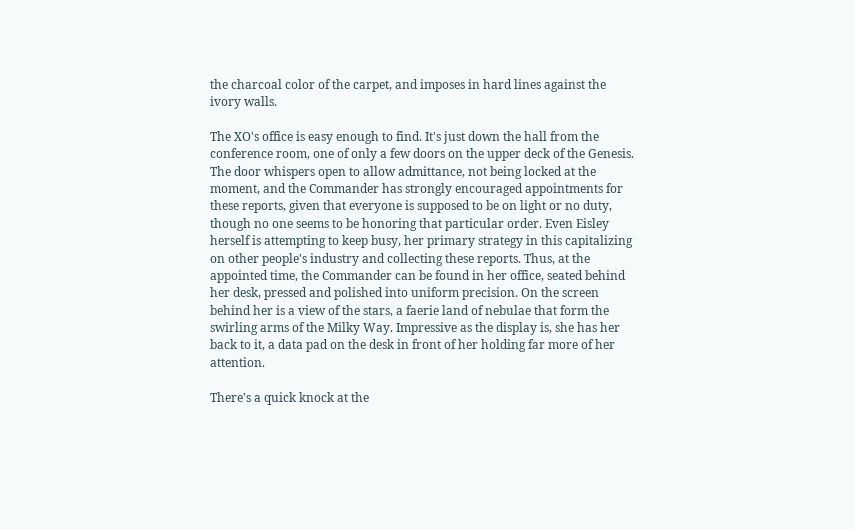the charcoal color of the carpet, and imposes in hard lines against the ivory walls.

The XO's office is easy enough to find. It's just down the hall from the conference room, one of only a few doors on the upper deck of the Genesis. The door whispers open to allow admittance, not being locked at the moment, and the Commander has strongly encouraged appointments for these reports, given that everyone is supposed to be on light or no duty, though no one seems to be honoring that particular order. Even Eisley herself is attempting to keep busy, her primary strategy in this capitalizing on other people's industry and collecting these reports. Thus, at the appointed time, the Commander can be found in her office, seated behind her desk, pressed and polished into uniform precision. On the screen behind her is a view of the stars, a faerie land of nebulae that form the swirling arms of the Milky Way. Impressive as the display is, she has her back to it, a data pad on the desk in front of her holding far more of her attention.

There's a quick knock at the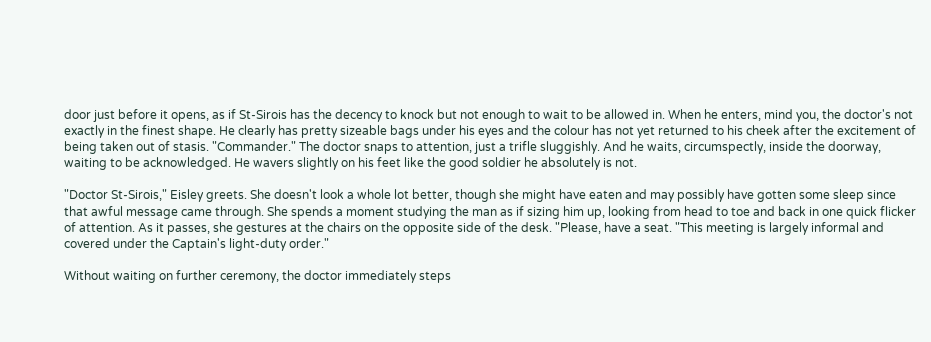door just before it opens, as if St-Sirois has the decency to knock but not enough to wait to be allowed in. When he enters, mind you, the doctor's not exactly in the finest shape. He clearly has pretty sizeable bags under his eyes and the colour has not yet returned to his cheek after the excitement of being taken out of stasis. "Commander." The doctor snaps to attention, just a trifle sluggishly. And he waits, circumspectly, inside the doorway, waiting to be acknowledged. He wavers slightly on his feet like the good soldier he absolutely is not.

"Doctor St-Sirois," Eisley greets. She doesn't look a whole lot better, though she might have eaten and may possibly have gotten some sleep since that awful message came through. She spends a moment studying the man as if sizing him up, looking from head to toe and back in one quick flicker of attention. As it passes, she gestures at the chairs on the opposite side of the desk. "Please, have a seat. "This meeting is largely informal and covered under the Captain's light-duty order."

Without waiting on further ceremony, the doctor immediately steps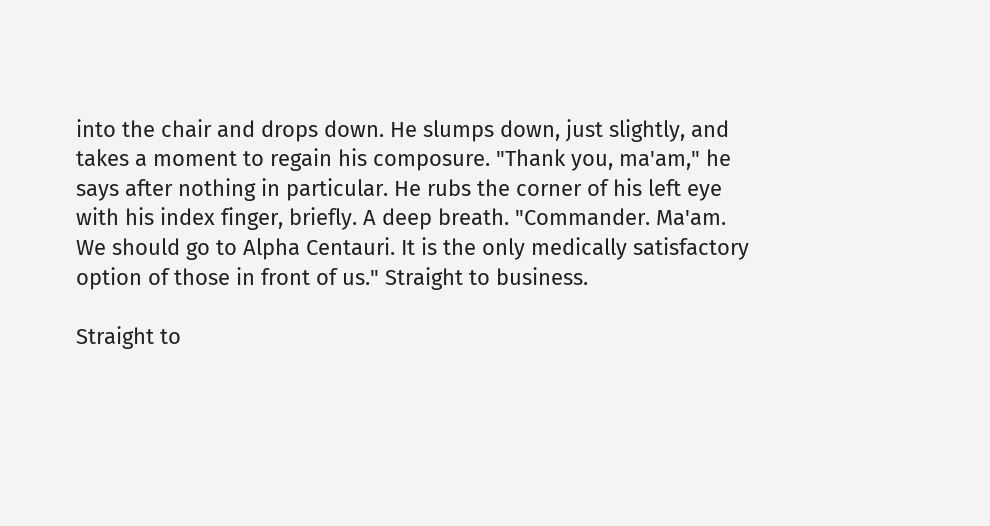into the chair and drops down. He slumps down, just slightly, and takes a moment to regain his composure. "Thank you, ma'am," he says after nothing in particular. He rubs the corner of his left eye with his index finger, briefly. A deep breath. "Commander. Ma'am. We should go to Alpha Centauri. It is the only medically satisfactory option of those in front of us." Straight to business.

Straight to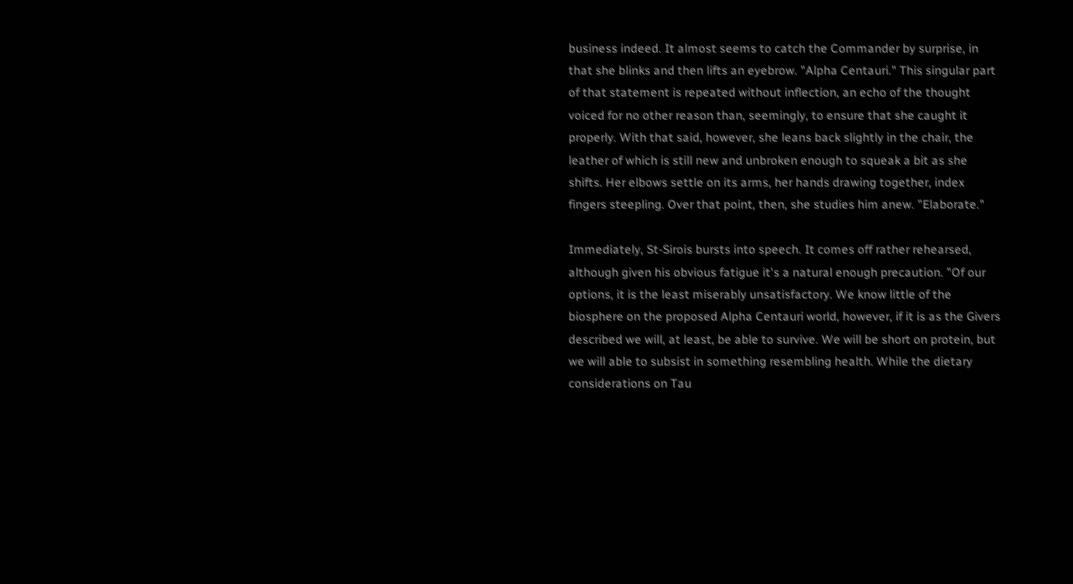business indeed. It almost seems to catch the Commander by surprise, in that she blinks and then lifts an eyebrow. "Alpha Centauri." This singular part of that statement is repeated without inflection, an echo of the thought voiced for no other reason than, seemingly, to ensure that she caught it properly. With that said, however, she leans back slightly in the chair, the leather of which is still new and unbroken enough to squeak a bit as she shifts. Her elbows settle on its arms, her hands drawing together, index fingers steepling. Over that point, then, she studies him anew. "Elaborate."

Immediately, St-Sirois bursts into speech. It comes off rather rehearsed, although given his obvious fatigue it's a natural enough precaution. "Of our options, it is the least miserably unsatisfactory. We know little of the biosphere on the proposed Alpha Centauri world, however, if it is as the Givers described we will, at least, be able to survive. We will be short on protein, but we will able to subsist in something resembling health. While the dietary considerations on Tau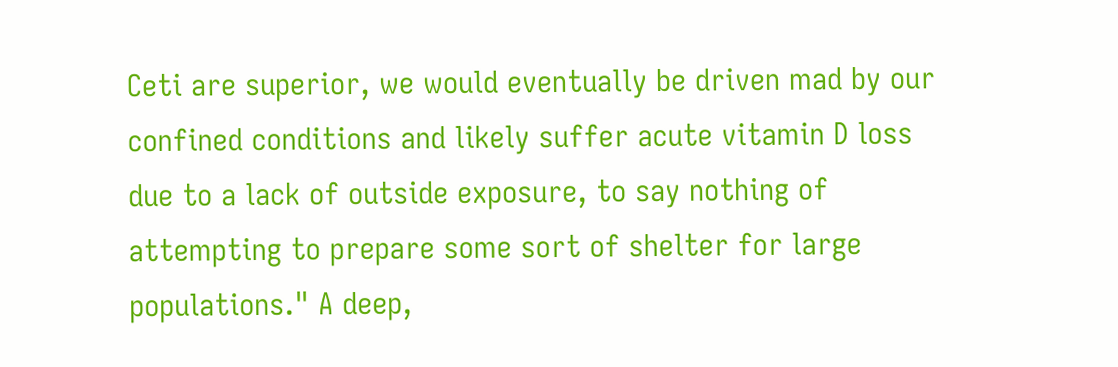Ceti are superior, we would eventually be driven mad by our confined conditions and likely suffer acute vitamin D loss due to a lack of outside exposure, to say nothing of attempting to prepare some sort of shelter for large populations." A deep,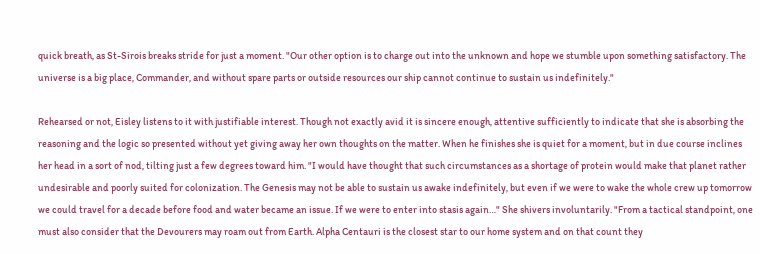quick breath, as St-Sirois breaks stride for just a moment. "Our other option is to charge out into the unknown and hope we stumble upon something satisfactory. The universe is a big place, Commander, and without spare parts or outside resources our ship cannot continue to sustain us indefinitely."

Rehearsed or not, Eisley listens to it with justifiable interest. Though not exactly avid it is sincere enough, attentive sufficiently to indicate that she is absorbing the reasoning and the logic so presented without yet giving away her own thoughts on the matter. When he finishes she is quiet for a moment, but in due course inclines her head in a sort of nod, tilting just a few degrees toward him. "I would have thought that such circumstances as a shortage of protein would make that planet rather undesirable and poorly suited for colonization. The Genesis may not be able to sustain us awake indefinitely, but even if we were to wake the whole crew up tomorrow we could travel for a decade before food and water became an issue. If we were to enter into stasis again…" She shivers involuntarily. "From a tactical standpoint, one must also consider that the Devourers may roam out from Earth. Alpha Centauri is the closest star to our home system and on that count they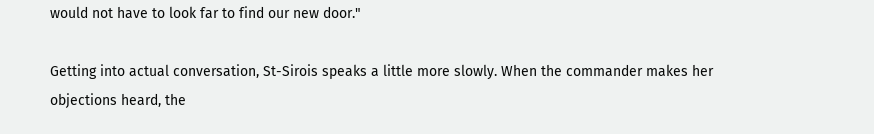would not have to look far to find our new door."

Getting into actual conversation, St-Sirois speaks a little more slowly. When the commander makes her objections heard, the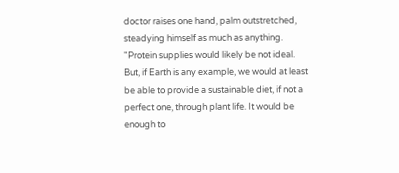doctor raises one hand, palm outstretched, steadying himself as much as anything. "Protein supplies would likely be not ideal. But, if Earth is any example, we would at least be able to provide a sustainable diet, if not a perfect one, through plant life. It would be enough to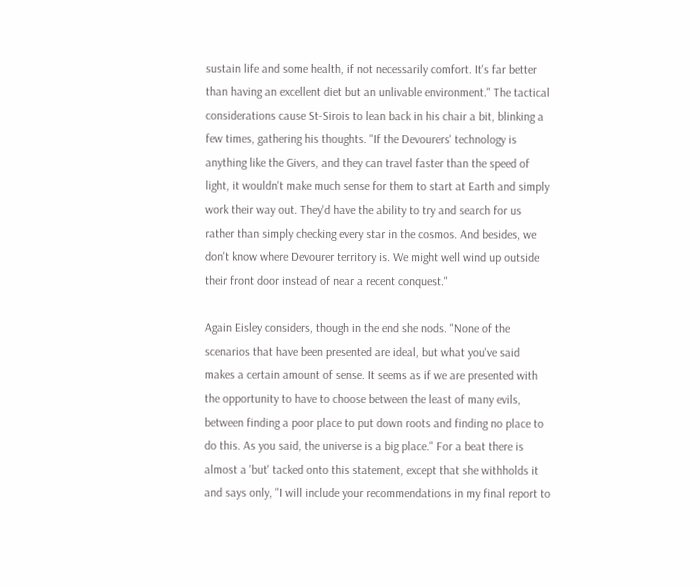sustain life and some health, if not necessarily comfort. It's far better than having an excellent diet but an unlivable environment." The tactical considerations cause St-Sirois to lean back in his chair a bit, blinking a few times, gathering his thoughts. "If the Devourers' technology is anything like the Givers, and they can travel faster than the speed of light, it wouldn't make much sense for them to start at Earth and simply work their way out. They'd have the ability to try and search for us rather than simply checking every star in the cosmos. And besides, we don't know where Devourer territory is. We might well wind up outside their front door instead of near a recent conquest."

Again Eisley considers, though in the end she nods. "None of the scenarios that have been presented are ideal, but what you've said makes a certain amount of sense. It seems as if we are presented with the opportunity to have to choose between the least of many evils, between finding a poor place to put down roots and finding no place to do this. As you said, the universe is a big place." For a beat there is almost a 'but' tacked onto this statement, except that she withholds it and says only, "I will include your recommendations in my final report to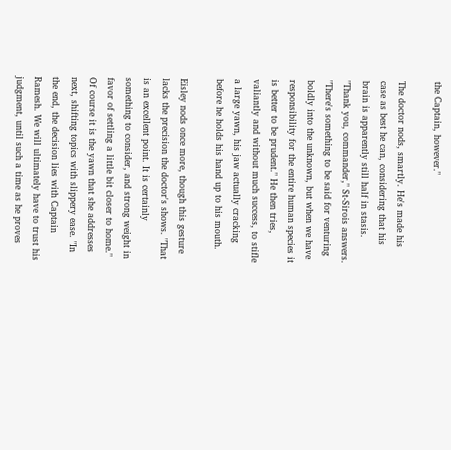the Captain, however."

The doctor nods, smartly. He's made his case as best he can, considering that his brain is apparently still half in stasis. "Thank you, commander," St-Sirois answers. "There's something to be said for venturing boldly into the unknown, but when we have responsibility for the entire human species it is better to be prudent." He then tries, valiantly and without much success, to stifle a large yawn, his jaw actually cracking before he holds his hand up to his mouth.

Eisley nods once more, though this gesture lacks the precision the doctor's shows. "That is an excellent point. It is certainly something to consider, and strong weight in favor of settling a little bit closer to home." Of course it is the yawn that she addresses next, shifting topics with slippery ease. "In the end, the decision lies with Captain Ramesh. We will ultimately have to trust his judgment, until such a time as he proves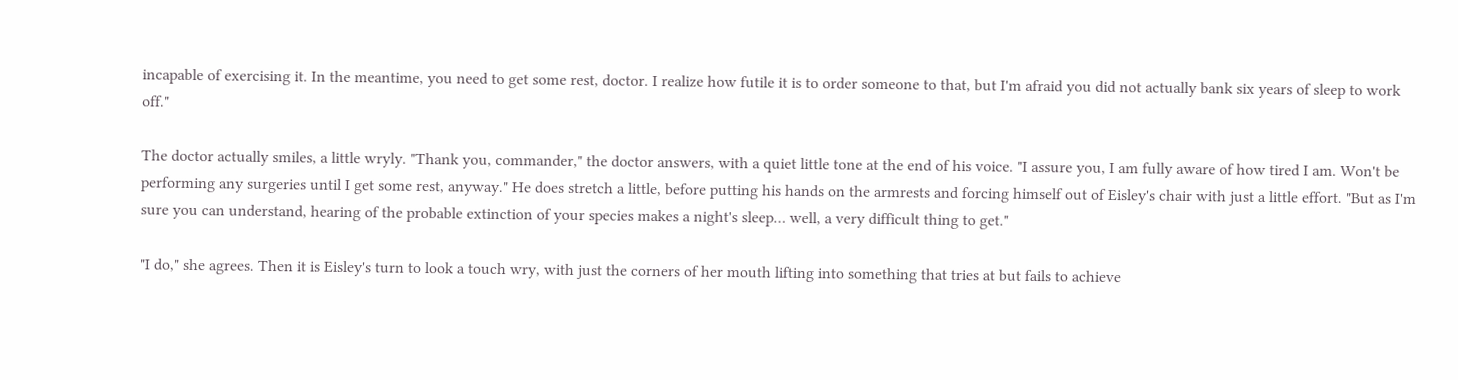incapable of exercising it. In the meantime, you need to get some rest, doctor. I realize how futile it is to order someone to that, but I'm afraid you did not actually bank six years of sleep to work off."

The doctor actually smiles, a little wryly. "Thank you, commander," the doctor answers, with a quiet little tone at the end of his voice. "I assure you, I am fully aware of how tired I am. Won't be performing any surgeries until I get some rest, anyway." He does stretch a little, before putting his hands on the armrests and forcing himself out of Eisley's chair with just a little effort. "But as I'm sure you can understand, hearing of the probable extinction of your species makes a night's sleep… well, a very difficult thing to get."

"I do," she agrees. Then it is Eisley's turn to look a touch wry, with just the corners of her mouth lifting into something that tries at but fails to achieve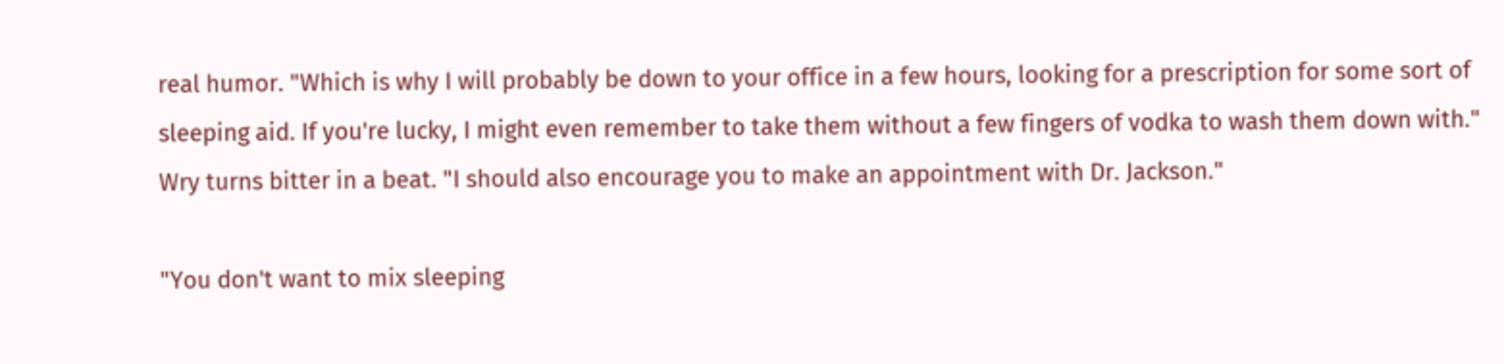real humor. "Which is why I will probably be down to your office in a few hours, looking for a prescription for some sort of sleeping aid. If you're lucky, I might even remember to take them without a few fingers of vodka to wash them down with." Wry turns bitter in a beat. "I should also encourage you to make an appointment with Dr. Jackson."

"You don't want to mix sleeping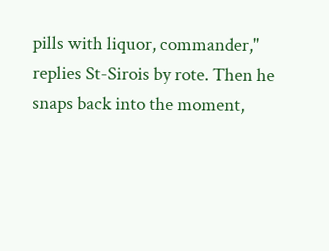pills with liquor, commander," replies St-Sirois by rote. Then he snaps back into the moment,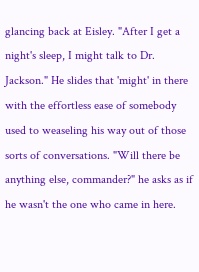glancing back at Eisley. "After I get a night's sleep, I might talk to Dr. Jackson." He slides that 'might' in there with the effortless ease of somebody used to weaseling his way out of those sorts of conversations. "Will there be anything else, commander?" he asks as if he wasn't the one who came in here.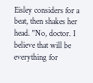Eisley considers for a beat, then shakes her head. "No, doctor. I believe that will be everything for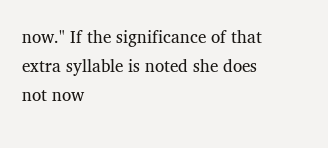now." If the significance of that extra syllable is noted she does not now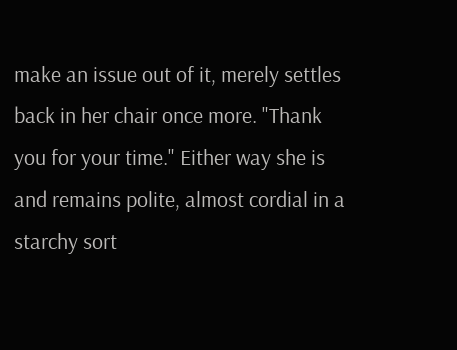make an issue out of it, merely settles back in her chair once more. "Thank you for your time." Either way she is and remains polite, almost cordial in a starchy sort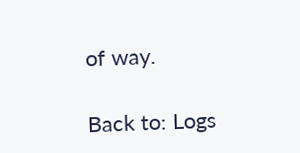of way.

Back to: Logs